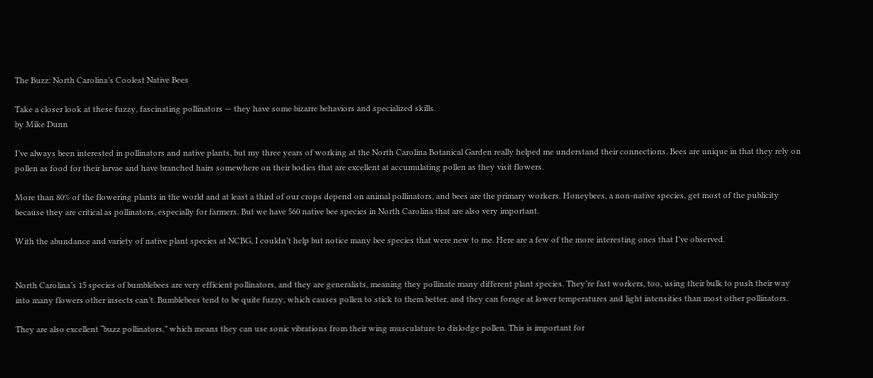The Buzz: North Carolina’s Coolest Native Bees

Take a closer look at these fuzzy, fascinating pollinators — they have some bizarre behaviors and specialized skills.
by Mike Dunn

I’ve always been interested in pollinators and native plants, but my three years of working at the North Carolina Botanical Garden really helped me understand their connections. Bees are unique in that they rely on pollen as food for their larvae and have branched hairs somewhere on their bodies that are excellent at accumulating pollen as they visit flowers.

More than 80% of the flowering plants in the world and at least a third of our crops depend on animal pollinators, and bees are the primary workers. Honeybees, a non-native species, get most of the publicity because they are critical as pollinators, especially for farmers. But we have 560 native bee species in North Carolina that are also very important.

With the abundance and variety of native plant species at NCBG, I couldn’t help but notice many bee species that were new to me. Here are a few of the more interesting ones that I’ve observed.


North Carolina’s 15 species of bumblebees are very efficient pollinators, and they are generalists, meaning they pollinate many different plant species. They’re fast workers, too, using their bulk to push their way into many flowers other insects can’t. Bumblebees tend to be quite fuzzy, which causes pollen to stick to them better, and they can forage at lower temperatures and light intensities than most other pollinators.

They are also excellent “buzz pollinators,” which means they can use sonic vibrations from their wing musculature to dislodge pollen. This is important for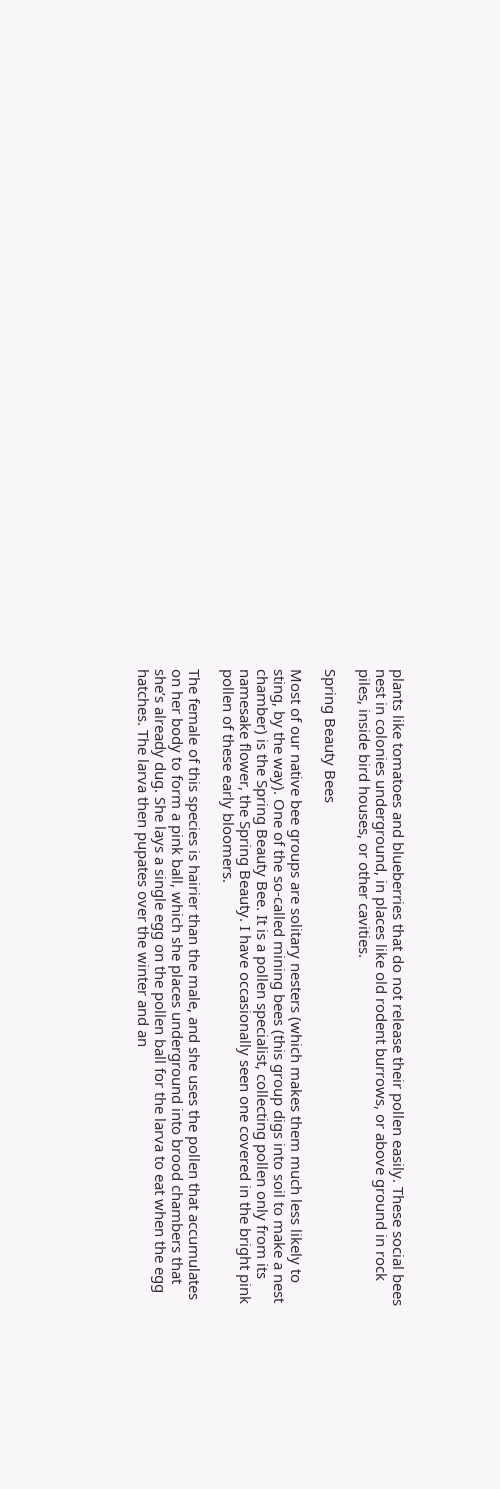plants like tomatoes and blueberries that do not release their pollen easily. These social bees nest in colonies underground, in places like old rodent burrows, or above ground in rock piles, inside bird houses, or other cavities.

Spring Beauty Bees

Most of our native bee groups are solitary nesters (which makes them much less likely to sting, by the way). One of the so-called mining bees (this group digs into soil to make a nest chamber) is the Spring Beauty Bee. It is a pollen specialist, collecting pollen only from its namesake flower, the Spring Beauty. I have occasionally seen one covered in the bright pink pollen of these early bloomers.

The female of this species is hairier than the male, and she uses the pollen that accumulates on her body to form a pink ball, which she places underground into brood chambers that she’s already dug. She lays a single egg on the pollen ball for the larva to eat when the egg hatches. The larva then pupates over the winter and an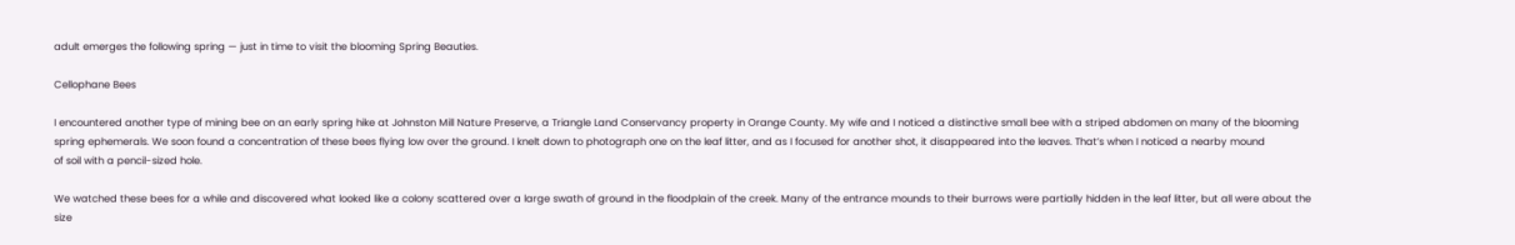adult emerges the following spring — just in time to visit the blooming Spring Beauties.

Cellophane Bees

I encountered another type of mining bee on an early spring hike at Johnston Mill Nature Preserve, a Triangle Land Conservancy property in Orange County. My wife and I noticed a distinctive small bee with a striped abdomen on many of the blooming spring ephemerals. We soon found a concentration of these bees flying low over the ground. I knelt down to photograph one on the leaf litter, and as I focused for another shot, it disappeared into the leaves. That’s when I noticed a nearby mound
of soil with a pencil-sized hole.

We watched these bees for a while and discovered what looked like a colony scattered over a large swath of ground in the floodplain of the creek. Many of the entrance mounds to their burrows were partially hidden in the leaf litter, but all were about the size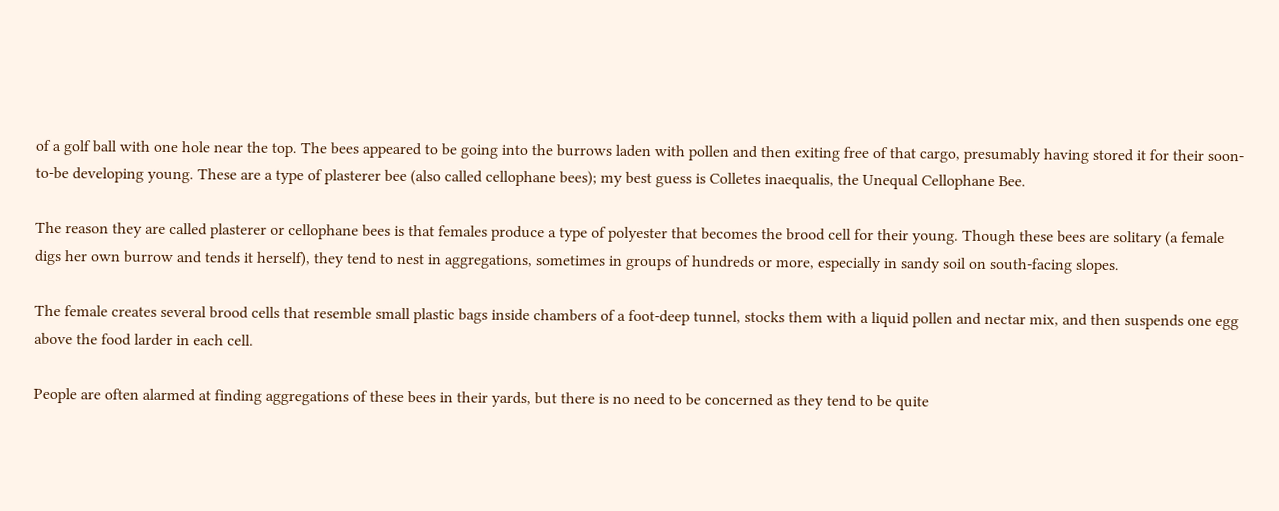of a golf ball with one hole near the top. The bees appeared to be going into the burrows laden with pollen and then exiting free of that cargo, presumably having stored it for their soon-to-be developing young. These are a type of plasterer bee (also called cellophane bees); my best guess is Colletes inaequalis, the Unequal Cellophane Bee.

The reason they are called plasterer or cellophane bees is that females produce a type of polyester that becomes the brood cell for their young. Though these bees are solitary (a female digs her own burrow and tends it herself), they tend to nest in aggregations, sometimes in groups of hundreds or more, especially in sandy soil on south-facing slopes.

The female creates several brood cells that resemble small plastic bags inside chambers of a foot-deep tunnel, stocks them with a liquid pollen and nectar mix, and then suspends one egg above the food larder in each cell.

People are often alarmed at finding aggregations of these bees in their yards, but there is no need to be concerned as they tend to be quite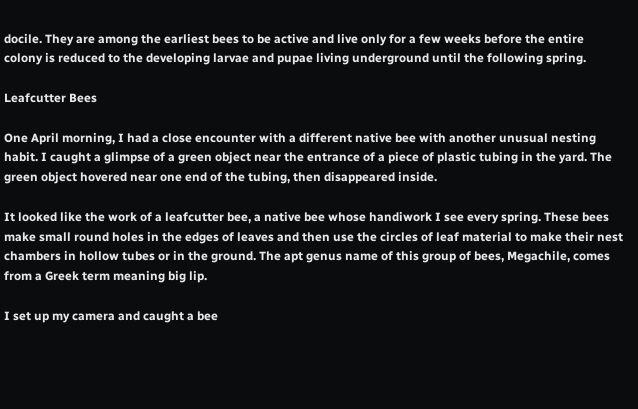docile. They are among the earliest bees to be active and live only for a few weeks before the entire colony is reduced to the developing larvae and pupae living underground until the following spring.

Leafcutter Bees

One April morning, I had a close encounter with a different native bee with another unusual nesting habit. I caught a glimpse of a green object near the entrance of a piece of plastic tubing in the yard. The green object hovered near one end of the tubing, then disappeared inside.

It looked like the work of a leafcutter bee, a native bee whose handiwork I see every spring. These bees make small round holes in the edges of leaves and then use the circles of leaf material to make their nest chambers in hollow tubes or in the ground. The apt genus name of this group of bees, Megachile, comes from a Greek term meaning big lip.

I set up my camera and caught a bee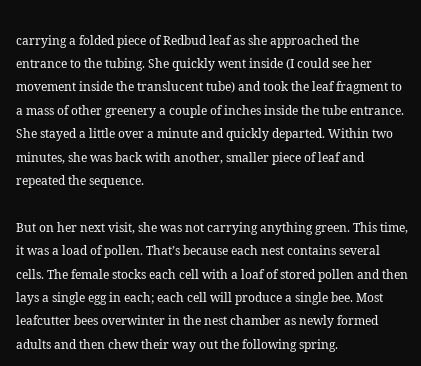carrying a folded piece of Redbud leaf as she approached the entrance to the tubing. She quickly went inside (I could see her movement inside the translucent tube) and took the leaf fragment to a mass of other greenery a couple of inches inside the tube entrance. She stayed a little over a minute and quickly departed. Within two minutes, she was back with another, smaller piece of leaf and repeated the sequence.

But on her next visit, she was not carrying anything green. This time, it was a load of pollen. That’s because each nest contains several cells. The female stocks each cell with a loaf of stored pollen and then lays a single egg in each; each cell will produce a single bee. Most leafcutter bees overwinter in the nest chamber as newly formed adults and then chew their way out the following spring.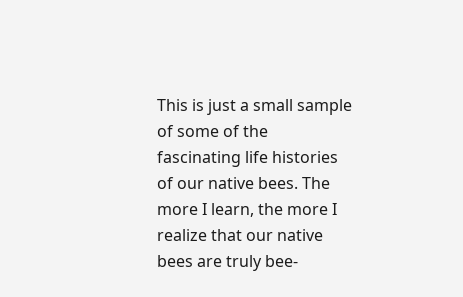This is just a small sample of some of the fascinating life histories of our native bees. The more I learn, the more I realize that our native bees are truly bee-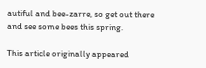autiful and bee-zarre, so get out there and see some bees this spring.

This article originally appeared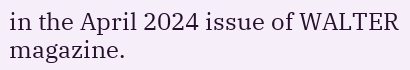in the April 2024 issue of WALTER magazine.